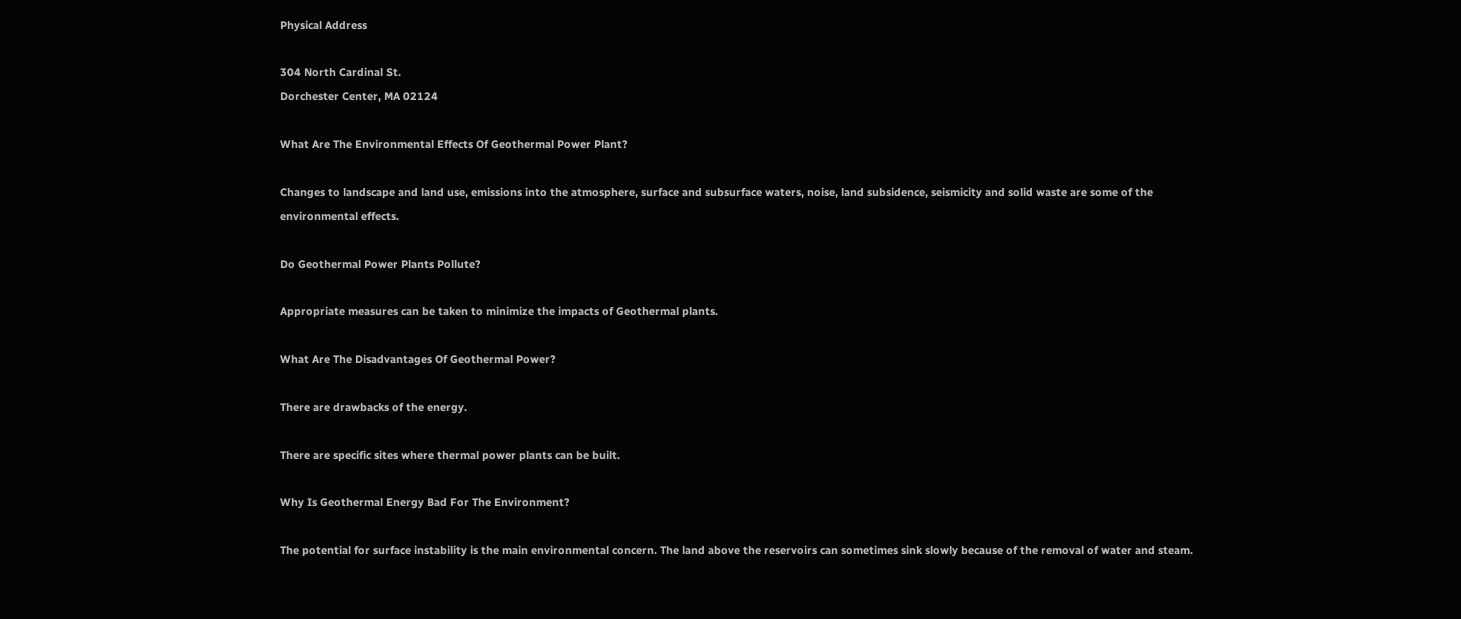Physical Address

304 North Cardinal St.
Dorchester Center, MA 02124

What Are The Environmental Effects Of Geothermal Power Plant?

Changes to landscape and land use, emissions into the atmosphere, surface and subsurface waters, noise, land subsidence, seismicity and solid waste are some of the environmental effects.

Do Geothermal Power Plants Pollute?

Appropriate measures can be taken to minimize the impacts of Geothermal plants.

What Are The Disadvantages Of Geothermal Power?

There are drawbacks of the energy.

There are specific sites where thermal power plants can be built.

Why Is Geothermal Energy Bad For The Environment?

The potential for surface instability is the main environmental concern. The land above the reservoirs can sometimes sink slowly because of the removal of water and steam.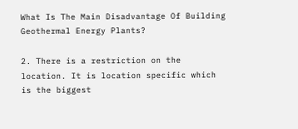What Is The Main Disadvantage Of Building Geothermal Energy Plants?

2. There is a restriction on the location. It is location specific which is the biggest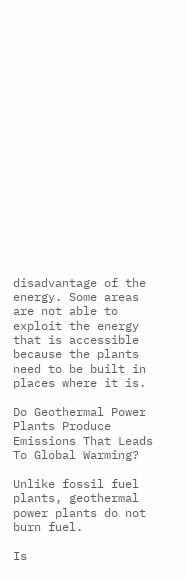disadvantage of the energy. Some areas are not able to exploit the energy that is accessible because the plants need to be built in places where it is.

Do Geothermal Power Plants Produce Emissions That Leads To Global Warming?

Unlike fossil fuel plants, geothermal power plants do not burn fuel.

Is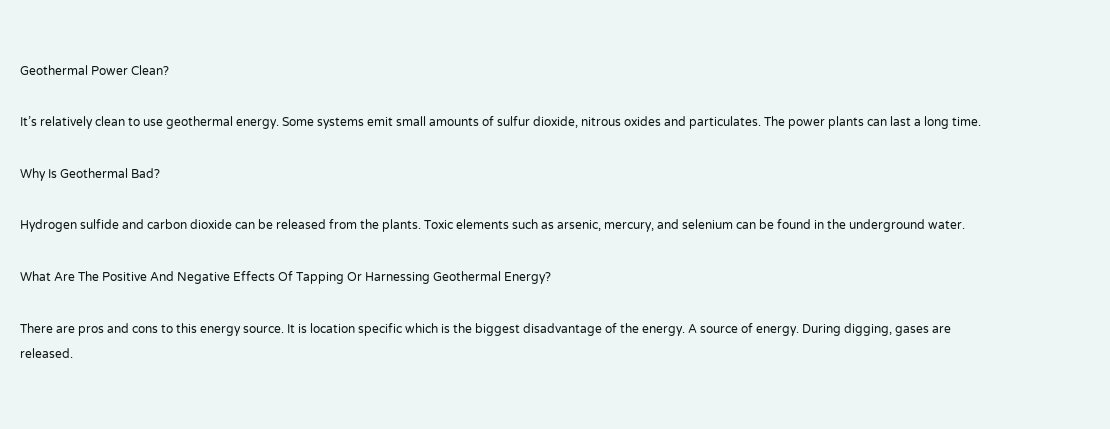Geothermal Power Clean?

It’s relatively clean to use geothermal energy. Some systems emit small amounts of sulfur dioxide, nitrous oxides and particulates. The power plants can last a long time.

Why Is Geothermal Bad?

Hydrogen sulfide and carbon dioxide can be released from the plants. Toxic elements such as arsenic, mercury, and selenium can be found in the underground water.

What Are The Positive And Negative Effects Of Tapping Or Harnessing Geothermal Energy?

There are pros and cons to this energy source. It is location specific which is the biggest disadvantage of the energy. A source of energy. During digging, gases are released.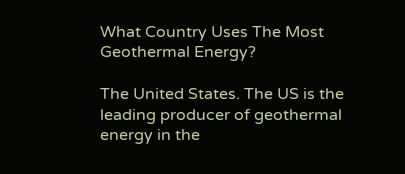What Country Uses The Most Geothermal Energy?

The United States. The US is the leading producer of geothermal energy in the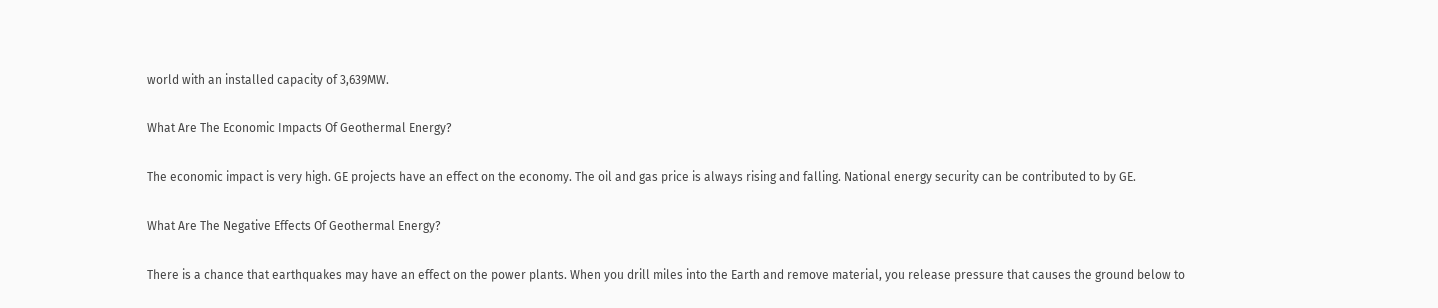world with an installed capacity of 3,639MW.

What Are The Economic Impacts Of Geothermal Energy?

The economic impact is very high. GE projects have an effect on the economy. The oil and gas price is always rising and falling. National energy security can be contributed to by GE.

What Are The Negative Effects Of Geothermal Energy?

There is a chance that earthquakes may have an effect on the power plants. When you drill miles into the Earth and remove material, you release pressure that causes the ground below to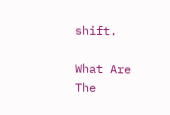shift.

What Are The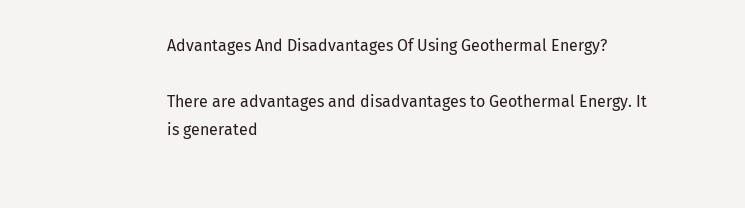Advantages And Disadvantages Of Using Geothermal Energy?

There are advantages and disadvantages to Geothermal Energy. It is generated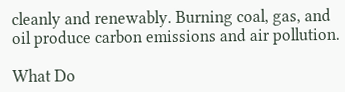cleanly and renewably. Burning coal, gas, and oil produce carbon emissions and air pollution.

What Do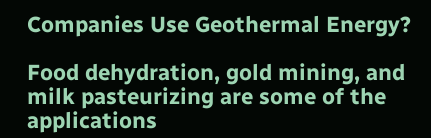Companies Use Geothermal Energy?

Food dehydration, gold mining, and milk pasteurizing are some of the applications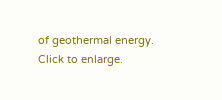of geothermal energy. Click to enlarge.